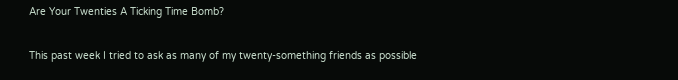Are Your Twenties A Ticking Time Bomb?

This past week I tried to ask as many of my twenty-something friends as possible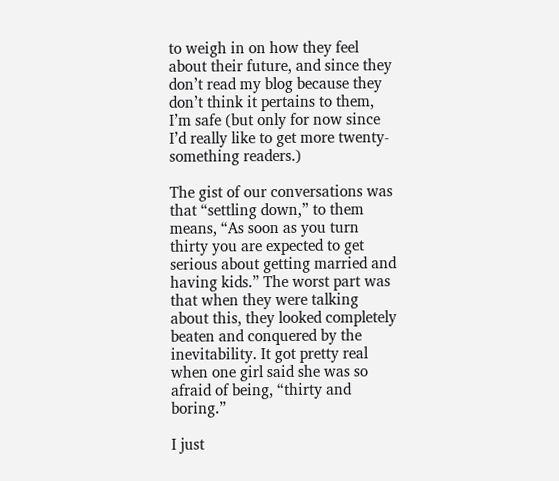to weigh in on how they feel about their future, and since they don’t read my blog because they don’t think it pertains to them, I’m safe (but only for now since I’d really like to get more twenty-something readers.)

The gist of our conversations was that “settling down,” to them means, “As soon as you turn thirty you are expected to get serious about getting married and having kids.” The worst part was that when they were talking about this, they looked completely beaten and conquered by the inevitability. It got pretty real when one girl said she was so afraid of being, “thirty and boring.”

I just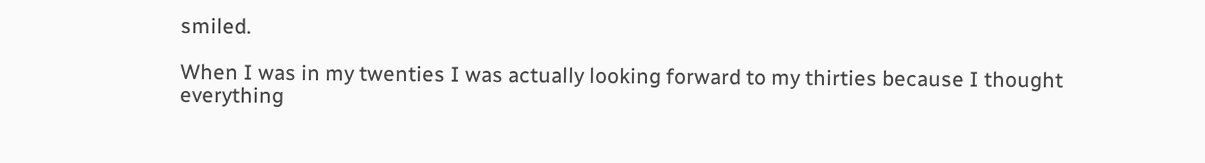smiled.

When I was in my twenties I was actually looking forward to my thirties because I thought everything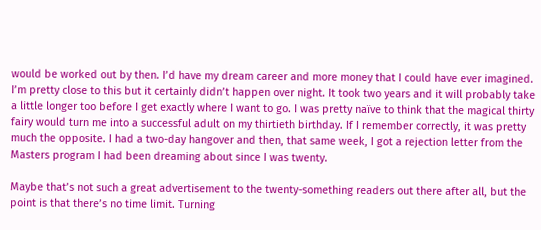would be worked out by then. I’d have my dream career and more money that I could have ever imagined. I’m pretty close to this but it certainly didn’t happen over night. It took two years and it will probably take a little longer too before I get exactly where I want to go. I was pretty naïve to think that the magical thirty fairy would turn me into a successful adult on my thirtieth birthday. If I remember correctly, it was pretty much the opposite. I had a two-day hangover and then, that same week, I got a rejection letter from the Masters program I had been dreaming about since I was twenty.

Maybe that’s not such a great advertisement to the twenty-something readers out there after all, but the point is that there’s no time limit. Turning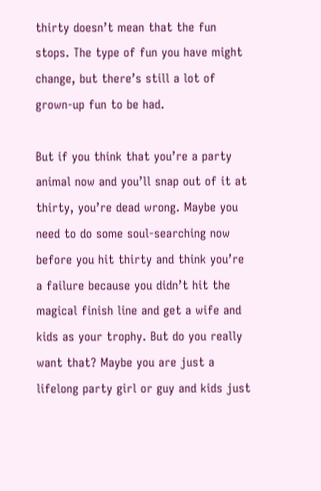thirty doesn’t mean that the fun stops. The type of fun you have might change, but there’s still a lot of grown-up fun to be had.

But if you think that you’re a party animal now and you’ll snap out of it at thirty, you’re dead wrong. Maybe you need to do some soul-searching now before you hit thirty and think you’re a failure because you didn’t hit the magical finish line and get a wife and kids as your trophy. But do you really want that? Maybe you are just a lifelong party girl or guy and kids just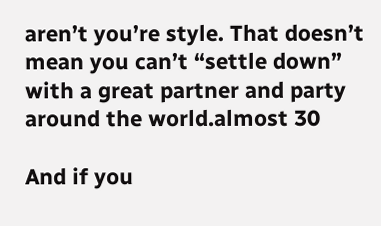aren’t you’re style. That doesn’t mean you can’t “settle down” with a great partner and party around the world.almost 30

And if you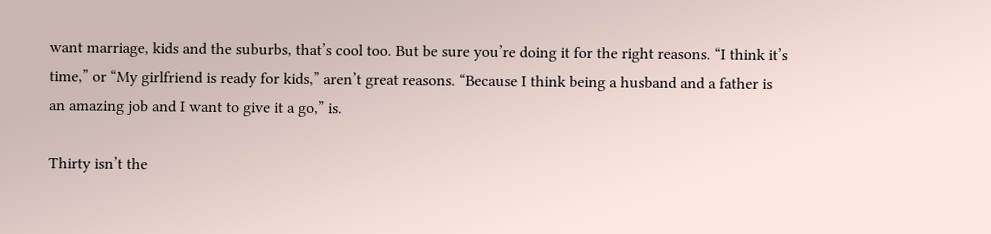want marriage, kids and the suburbs, that’s cool too. But be sure you’re doing it for the right reasons. “I think it’s time,” or “My girlfriend is ready for kids,” aren’t great reasons. “Because I think being a husband and a father is an amazing job and I want to give it a go,” is.

Thirty isn’t the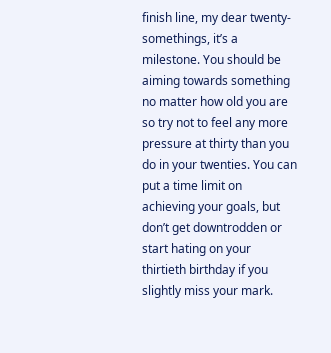finish line, my dear twenty-somethings, it’s a milestone. You should be aiming towards something no matter how old you are so try not to feel any more pressure at thirty than you do in your twenties. You can put a time limit on achieving your goals, but don’t get downtrodden or start hating on your thirtieth birthday if you slightly miss your mark.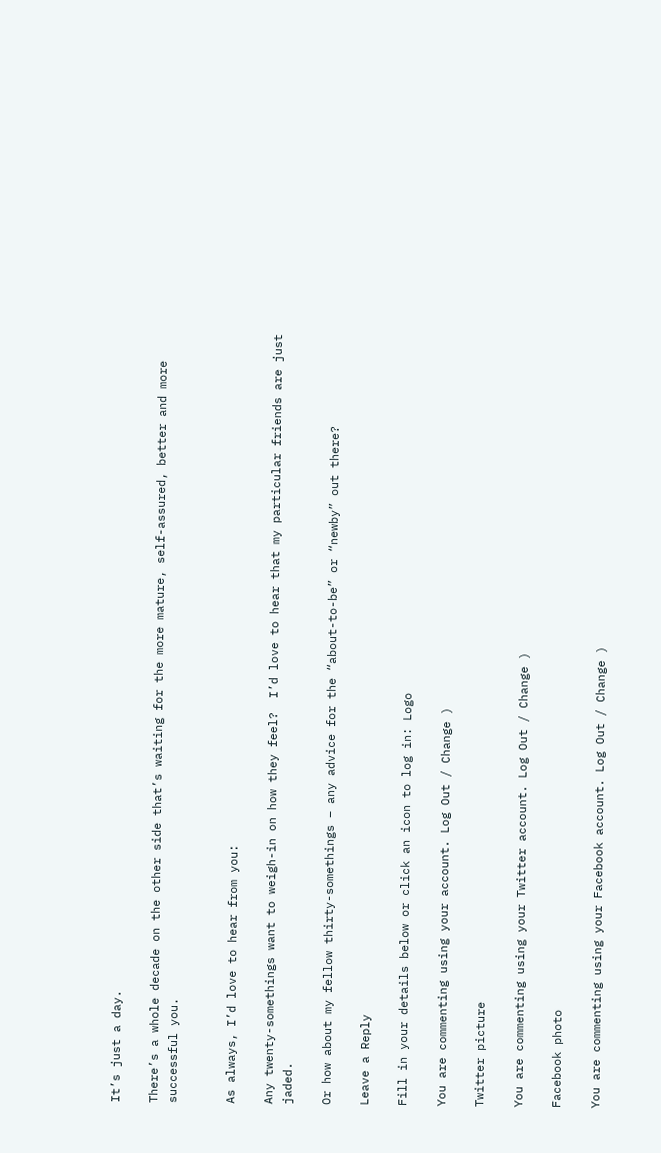It’s just a day.

There’s a whole decade on the other side that’s waiting for the more mature, self-assured, better and more successful you.


As always, I’d love to hear from you:

Any twenty-somethings want to weigh-in on how they feel?  I’d love to hear that my particular friends are just jaded.

Or how about my fellow thirty-somethings – any advice for the “about-to-be” or “newby” out there?

Leave a Reply

Fill in your details below or click an icon to log in: Logo

You are commenting using your account. Log Out / Change )

Twitter picture

You are commenting using your Twitter account. Log Out / Change )

Facebook photo

You are commenting using your Facebook account. Log Out / Change )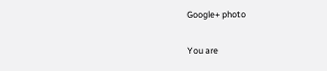Google+ photo

You are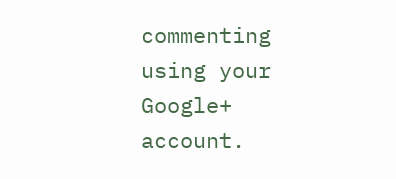commenting using your Google+ account.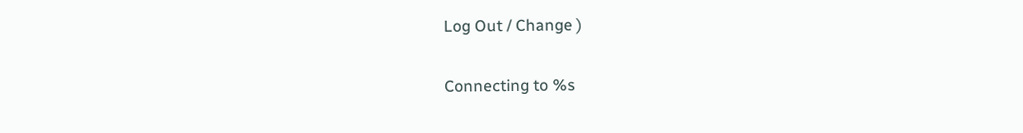Log Out / Change )

Connecting to %s